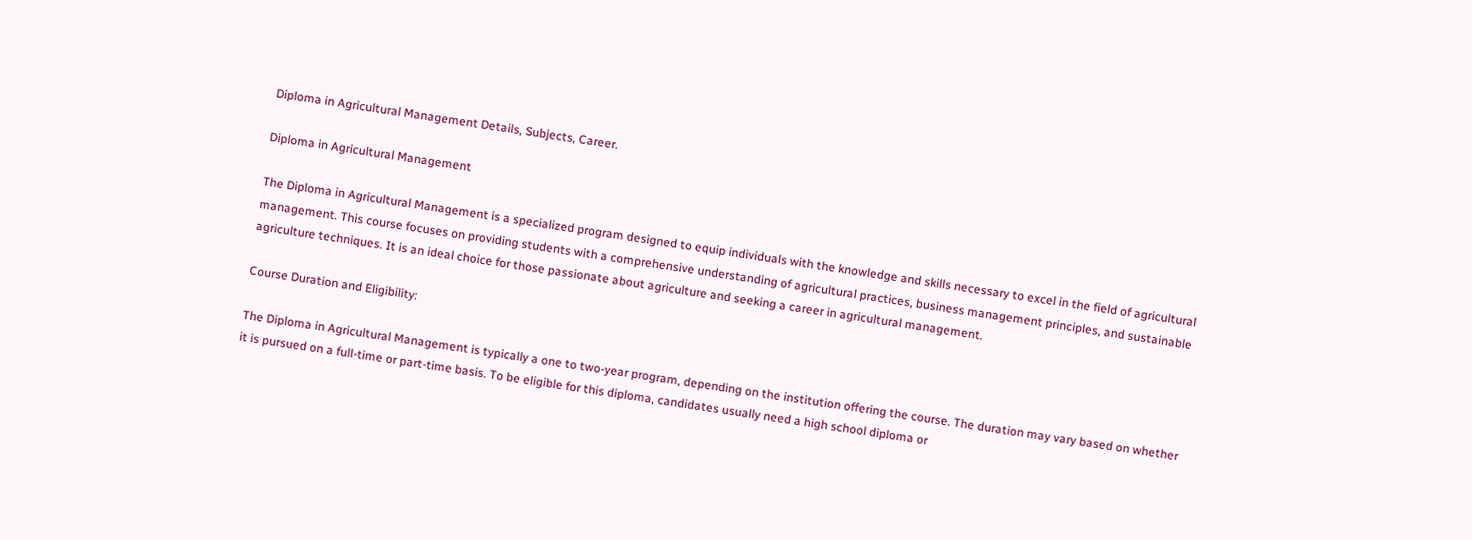Diploma in Agricultural Management Details, Subjects, Career.

Diploma in Agricultural Management

The Diploma in Agricultural Management is a specialized program designed to equip individuals with the knowledge and skills necessary to excel in the field of agricultural management. This course focuses on providing students with a comprehensive understanding of agricultural practices, business management principles, and sustainable agriculture techniques. It is an ideal choice for those passionate about agriculture and seeking a career in agricultural management.

Course Duration and Eligibility:

The Diploma in Agricultural Management is typically a one to two-year program, depending on the institution offering the course. The duration may vary based on whether it is pursued on a full-time or part-time basis. To be eligible for this diploma, candidates usually need a high school diploma or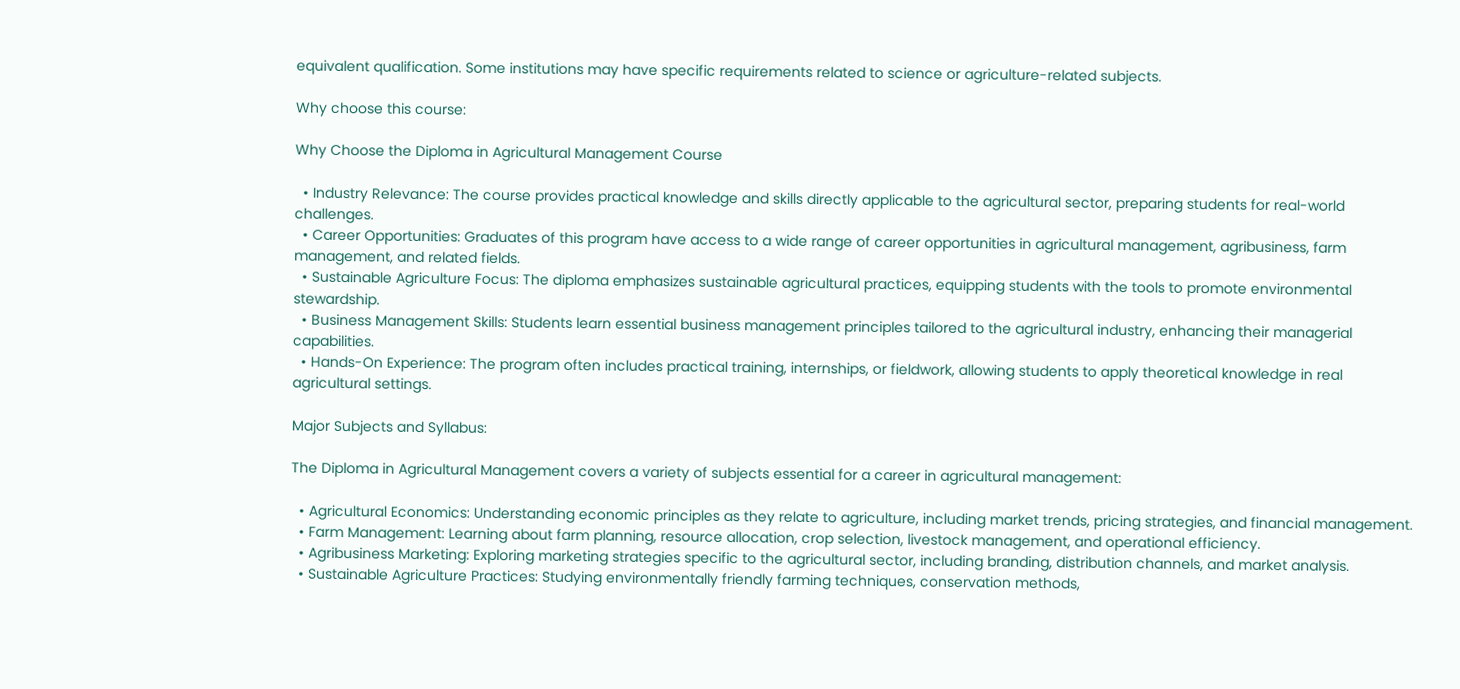equivalent qualification. Some institutions may have specific requirements related to science or agriculture-related subjects.

Why choose this course:

Why Choose the Diploma in Agricultural Management Course

  • Industry Relevance: The course provides practical knowledge and skills directly applicable to the agricultural sector, preparing students for real-world challenges.
  • Career Opportunities: Graduates of this program have access to a wide range of career opportunities in agricultural management, agribusiness, farm management, and related fields.
  • Sustainable Agriculture Focus: The diploma emphasizes sustainable agricultural practices, equipping students with the tools to promote environmental stewardship.
  • Business Management Skills: Students learn essential business management principles tailored to the agricultural industry, enhancing their managerial capabilities.
  • Hands-On Experience: The program often includes practical training, internships, or fieldwork, allowing students to apply theoretical knowledge in real agricultural settings.

Major Subjects and Syllabus:

The Diploma in Agricultural Management covers a variety of subjects essential for a career in agricultural management:

  • Agricultural Economics: Understanding economic principles as they relate to agriculture, including market trends, pricing strategies, and financial management.
  • Farm Management: Learning about farm planning, resource allocation, crop selection, livestock management, and operational efficiency.
  • Agribusiness Marketing: Exploring marketing strategies specific to the agricultural sector, including branding, distribution channels, and market analysis.
  • Sustainable Agriculture Practices: Studying environmentally friendly farming techniques, conservation methods,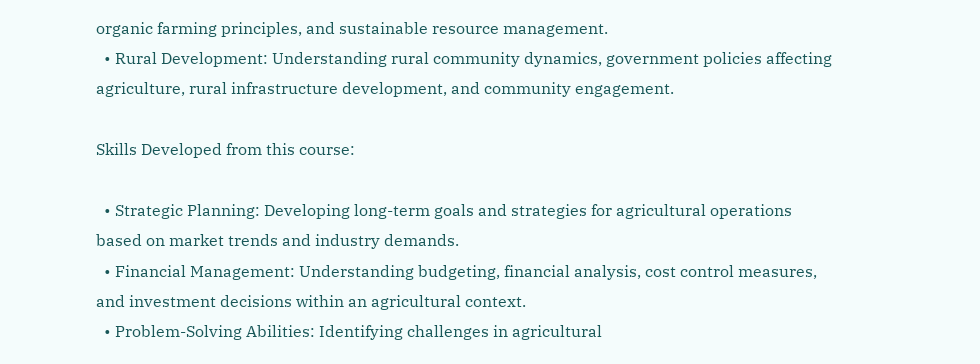organic farming principles, and sustainable resource management.
  • Rural Development: Understanding rural community dynamics, government policies affecting agriculture, rural infrastructure development, and community engagement.

Skills Developed from this course:

  • Strategic Planning: Developing long-term goals and strategies for agricultural operations based on market trends and industry demands.
  • Financial Management: Understanding budgeting, financial analysis, cost control measures, and investment decisions within an agricultural context.
  • Problem-Solving Abilities: Identifying challenges in agricultural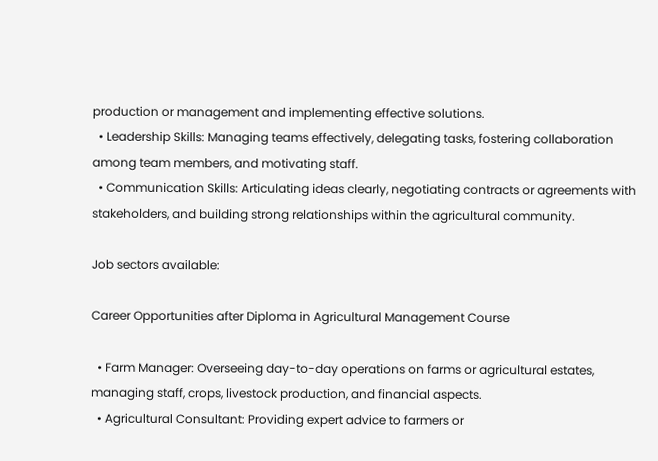production or management and implementing effective solutions.
  • Leadership Skills: Managing teams effectively, delegating tasks, fostering collaboration among team members, and motivating staff.
  • Communication Skills: Articulating ideas clearly, negotiating contracts or agreements with stakeholders, and building strong relationships within the agricultural community.

Job sectors available:

Career Opportunities after Diploma in Agricultural Management Course

  • Farm Manager: Overseeing day-to-day operations on farms or agricultural estates, managing staff, crops, livestock production, and financial aspects.
  • Agricultural Consultant: Providing expert advice to farmers or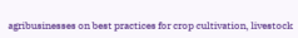agribusinesses on best practices for crop cultivation, livestock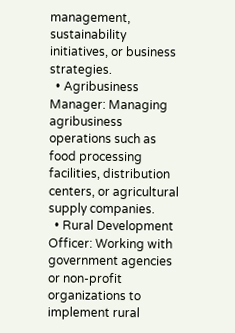management, sustainability initiatives, or business strategies.
  • Agribusiness Manager: Managing agribusiness operations such as food processing facilities, distribution centers, or agricultural supply companies.
  • Rural Development Officer: Working with government agencies or non-profit organizations to implement rural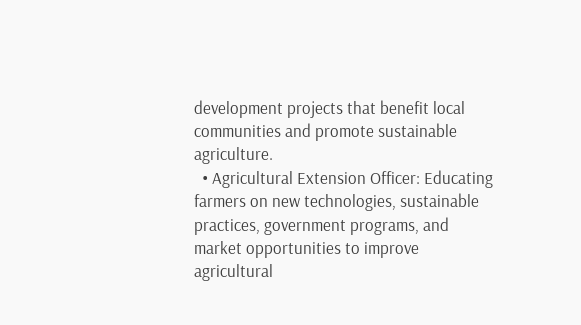development projects that benefit local communities and promote sustainable agriculture.
  • Agricultural Extension Officer: Educating farmers on new technologies, sustainable practices, government programs, and market opportunities to improve agricultural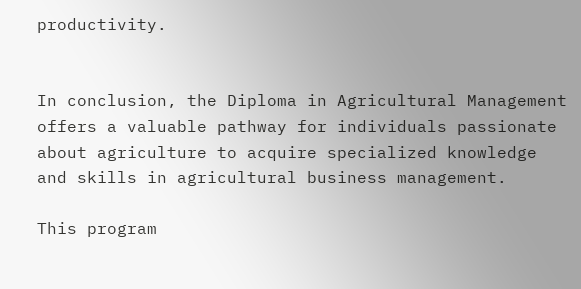productivity.


In conclusion, the Diploma in Agricultural Management offers a valuable pathway for individuals passionate about agriculture to acquire specialized knowledge and skills in agricultural business management.

This program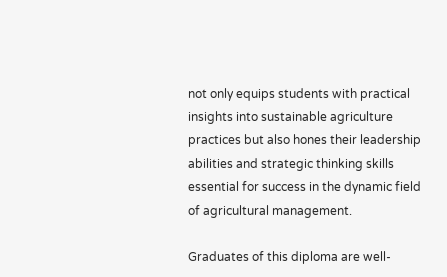not only equips students with practical insights into sustainable agriculture practices but also hones their leadership abilities and strategic thinking skills essential for success in the dynamic field of agricultural management.

Graduates of this diploma are well-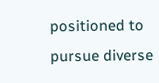positioned to pursue diverse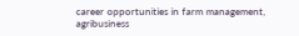career opportunities in farm management, agribusiness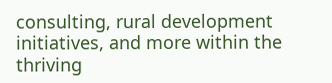consulting, rural development initiatives, and more within the thriving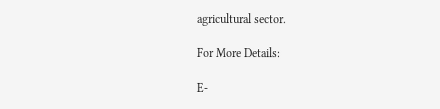agricultural sector.

For More Details:

E-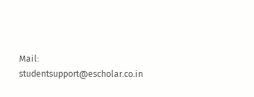Mail: studentsupport@escholar.co.in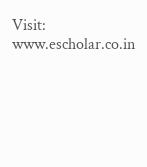Visit: www.escholar.co.in